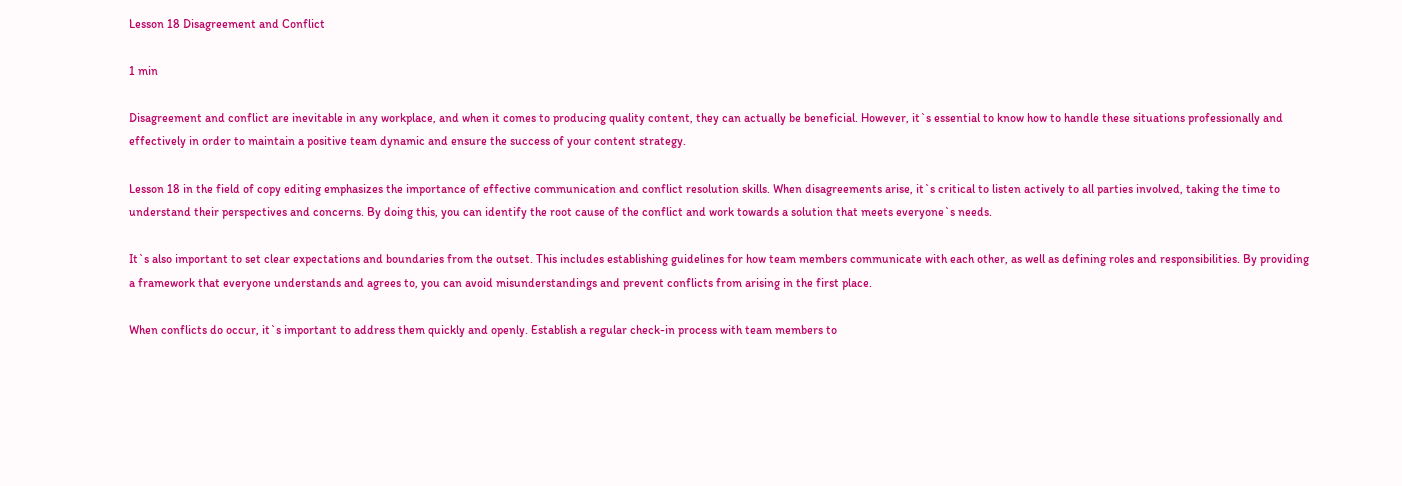Lesson 18 Disagreement and Conflict

1 min

Disagreement and conflict are inevitable in any workplace, and when it comes to producing quality content, they can actually be beneficial. However, it`s essential to know how to handle these situations professionally and effectively in order to maintain a positive team dynamic and ensure the success of your content strategy.

Lesson 18 in the field of copy editing emphasizes the importance of effective communication and conflict resolution skills. When disagreements arise, it`s critical to listen actively to all parties involved, taking the time to understand their perspectives and concerns. By doing this, you can identify the root cause of the conflict and work towards a solution that meets everyone`s needs.

It`s also important to set clear expectations and boundaries from the outset. This includes establishing guidelines for how team members communicate with each other, as well as defining roles and responsibilities. By providing a framework that everyone understands and agrees to, you can avoid misunderstandings and prevent conflicts from arising in the first place.

When conflicts do occur, it`s important to address them quickly and openly. Establish a regular check-in process with team members to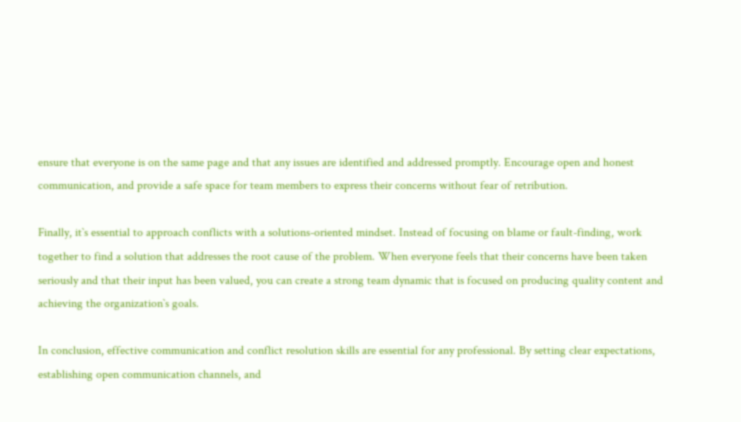ensure that everyone is on the same page and that any issues are identified and addressed promptly. Encourage open and honest communication, and provide a safe space for team members to express their concerns without fear of retribution.

Finally, it`s essential to approach conflicts with a solutions-oriented mindset. Instead of focusing on blame or fault-finding, work together to find a solution that addresses the root cause of the problem. When everyone feels that their concerns have been taken seriously and that their input has been valued, you can create a strong team dynamic that is focused on producing quality content and achieving the organization`s goals.

In conclusion, effective communication and conflict resolution skills are essential for any professional. By setting clear expectations, establishing open communication channels, and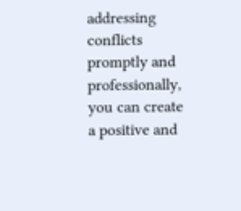addressing conflicts promptly and professionally, you can create a positive and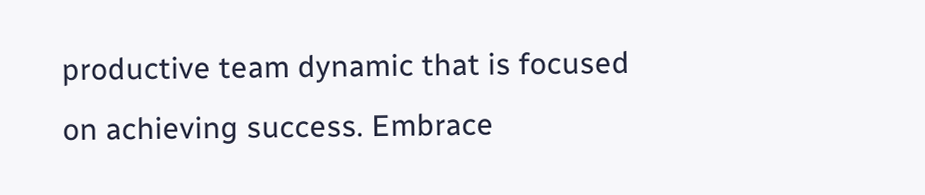productive team dynamic that is focused on achieving success. Embrace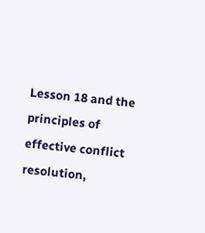Lesson 18 and the principles of effective conflict resolution,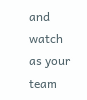and watch as your team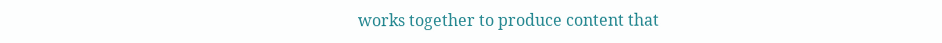works together to produce content that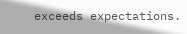exceeds expectations.